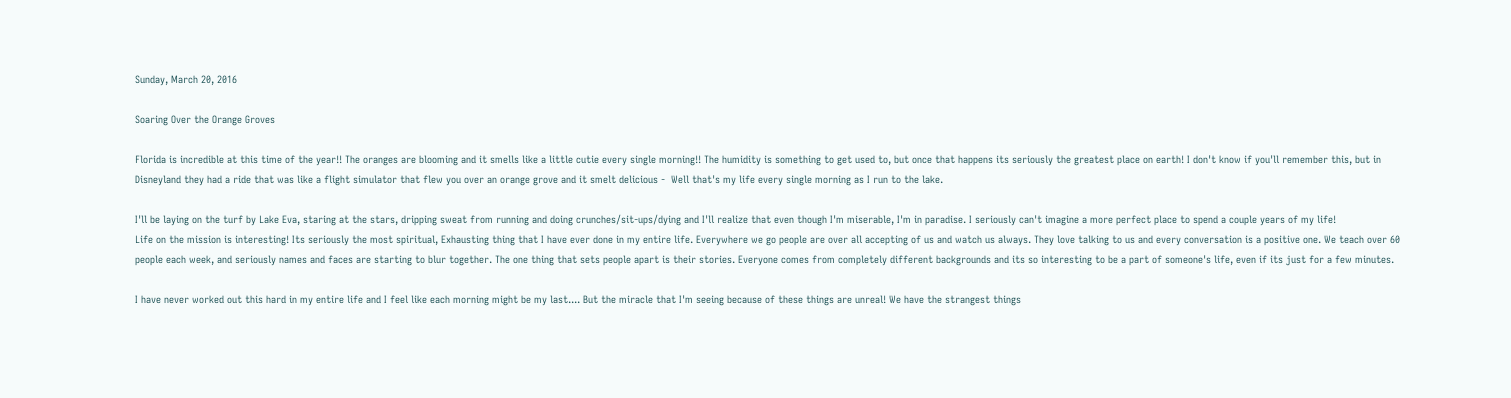Sunday, March 20, 2016

Soaring Over the Orange Groves

Florida is incredible at this time of the year!! The oranges are blooming and it smells like a little cutie every single morning!! The humidity is something to get used to, but once that happens its seriously the greatest place on earth! I don't know if you'll remember this, but in Disneyland they had a ride that was like a flight simulator that flew you over an orange grove and it smelt delicious -  Well that's my life every single morning as I run to the lake.

I'll be laying on the turf by Lake Eva, staring at the stars, dripping sweat from running and doing crunches/sit-ups/dying and I'll realize that even though I'm miserable, I'm in paradise. I seriously can't imagine a more perfect place to spend a couple years of my life!
Life on the mission is interesting! Its seriously the most spiritual, Exhausting thing that I have ever done in my entire life. Everywhere we go people are over all accepting of us and watch us always. They love talking to us and every conversation is a positive one. We teach over 60 people each week, and seriously names and faces are starting to blur together. The one thing that sets people apart is their stories. Everyone comes from completely different backgrounds and its so interesting to be a part of someone's life, even if its just for a few minutes.

I have never worked out this hard in my entire life and I feel like each morning might be my last.... But the miracle that I'm seeing because of these things are unreal! We have the strangest things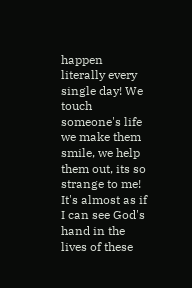happen literally every single day! We touch someone's life we make them smile, we help them out, its so strange to me! It's almost as if I can see God's hand in the lives of these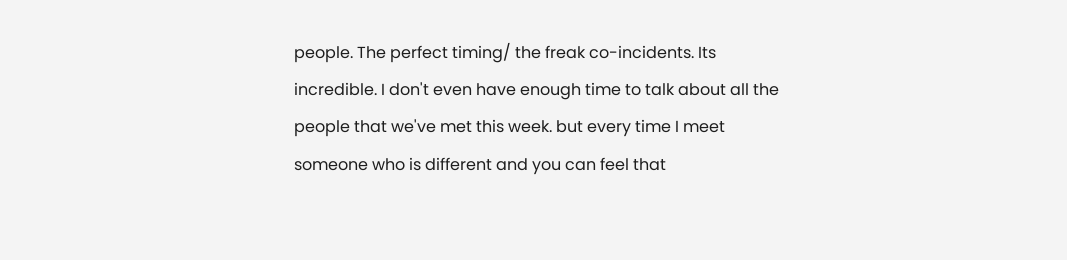people. The perfect timing/ the freak co-incidents. Its incredible. I don't even have enough time to talk about all the people that we've met this week. but every time I meet someone who is different and you can feel that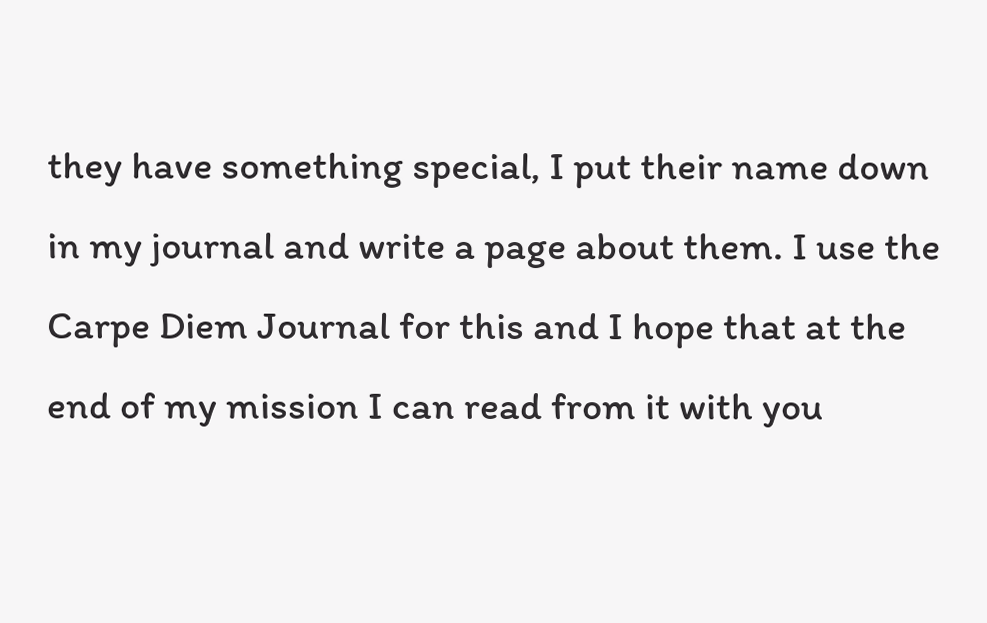they have something special, I put their name down in my journal and write a page about them. I use the Carpe Diem Journal for this and I hope that at the end of my mission I can read from it with you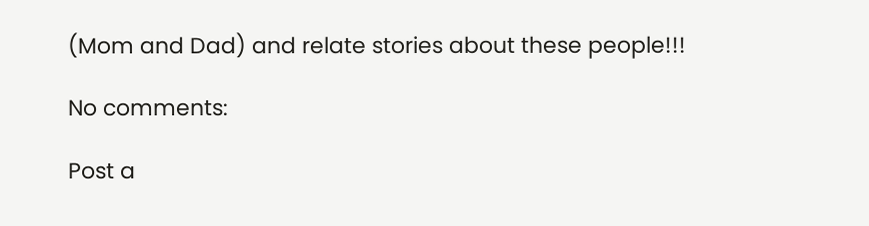(Mom and Dad) and relate stories about these people!!!

No comments:

Post a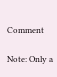Comment

Note: Only a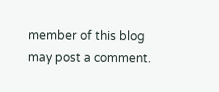member of this blog may post a comment.